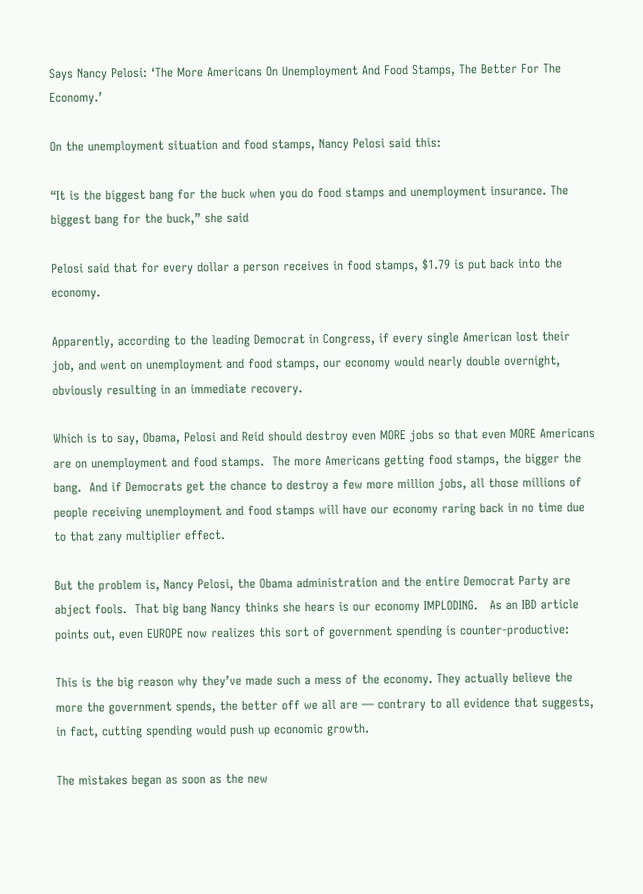Says Nancy Pelosi: ‘The More Americans On Unemployment And Food Stamps, The Better For The Economy.’

On the unemployment situation and food stamps, Nancy Pelosi said this:

“It is the biggest bang for the buck when you do food stamps and unemployment insurance. The biggest bang for the buck,” she said

Pelosi said that for every dollar a person receives in food stamps, $1.79 is put back into the economy.

Apparently, according to the leading Democrat in Congress, if every single American lost their job, and went on unemployment and food stamps, our economy would nearly double overnight, obviously resulting in an immediate recovery.

Which is to say, Obama, Pelosi and Reid should destroy even MORE jobs so that even MORE Americans are on unemployment and food stamps.  The more Americans getting food stamps, the bigger the bang.  And if Democrats get the chance to destroy a few more million jobs, all those millions of people receiving unemployment and food stamps will have our economy raring back in no time due to that zany multiplier effect.

But the problem is, Nancy Pelosi, the Obama administration and the entire Democrat Party are abject fools.  That big bang Nancy thinks she hears is our economy IMPLODING.   As an IBD article points out, even EUROPE now realizes this sort of government spending is counter-productive:

This is the big reason why they’ve made such a mess of the economy. They actually believe the more the government spends, the better off we all are — contrary to all evidence that suggests, in fact, cutting spending would push up economic growth.

The mistakes began as soon as the new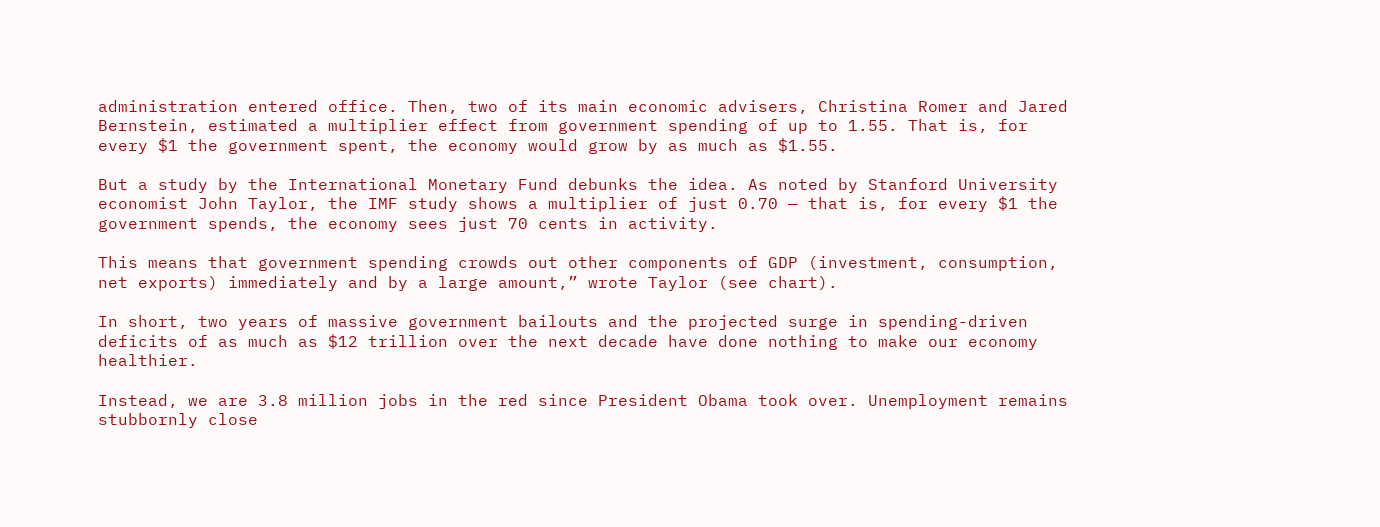administration entered office. Then, two of its main economic advisers, Christina Romer and Jared Bernstein, estimated a multiplier effect from government spending of up to 1.55. That is, for every $1 the government spent, the economy would grow by as much as $1.55.

But a study by the International Monetary Fund debunks the idea. As noted by Stanford University economist John Taylor, the IMF study shows a multiplier of just 0.70 — that is, for every $1 the government spends, the economy sees just 70 cents in activity.

This means that government spending crowds out other components of GDP (investment, consumption, net exports) immediately and by a large amount,” wrote Taylor (see chart).

In short, two years of massive government bailouts and the projected surge in spending-driven deficits of as much as $12 trillion over the next decade have done nothing to make our economy healthier.

Instead, we are 3.8 million jobs in the red since President Obama took over. Unemployment remains stubbornly close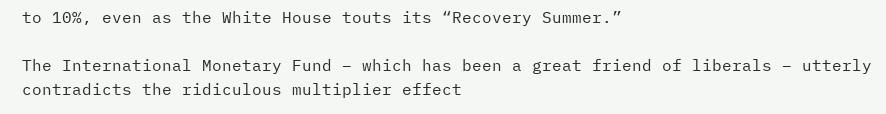to 10%, even as the White House touts its “Recovery Summer.”

The International Monetary Fund – which has been a great friend of liberals – utterly contradicts the ridiculous multiplier effect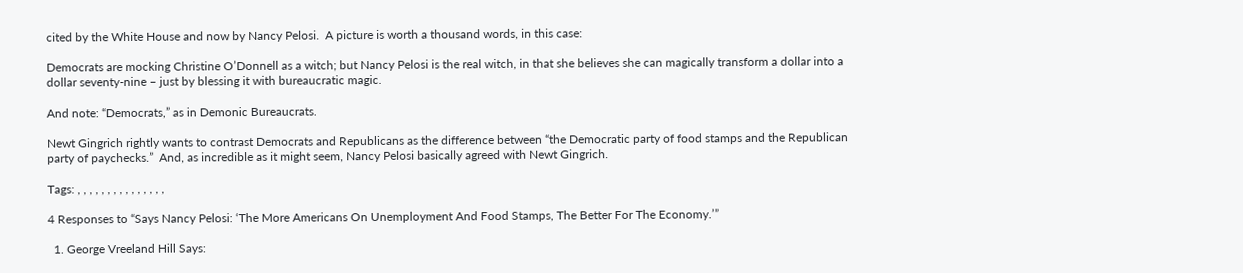cited by the White House and now by Nancy Pelosi.  A picture is worth a thousand words, in this case:

Democrats are mocking Christine O’Donnell as a witch; but Nancy Pelosi is the real witch, in that she believes she can magically transform a dollar into a dollar seventy-nine – just by blessing it with bureaucratic magic.

And note: “Democrats,” as in Demonic Bureaucrats.

Newt Gingrich rightly wants to contrast Democrats and Republicans as the difference between “the Democratic party of food stamps and the Republican party of paychecks.”  And, as incredible as it might seem, Nancy Pelosi basically agreed with Newt Gingrich.

Tags: , , , , , , , , , , , , , , ,

4 Responses to “Says Nancy Pelosi: ‘The More Americans On Unemployment And Food Stamps, The Better For The Economy.’”

  1. George Vreeland Hill Says: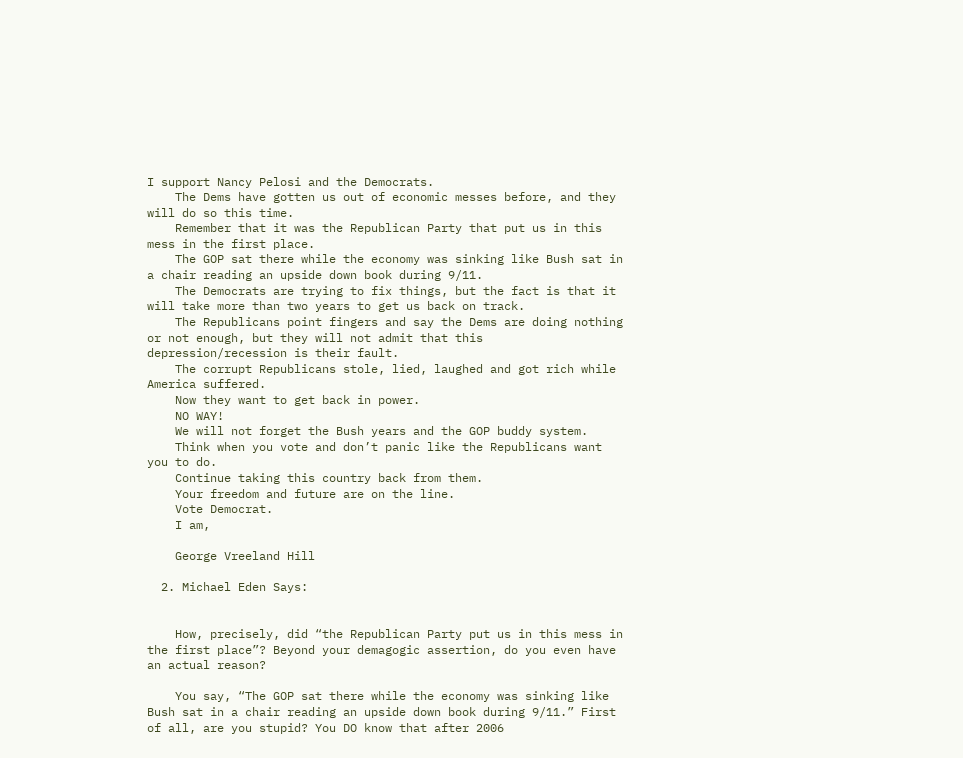I support Nancy Pelosi and the Democrats.
    The Dems have gotten us out of economic messes before, and they will do so this time.
    Remember that it was the Republican Party that put us in this mess in the first place.
    The GOP sat there while the economy was sinking like Bush sat in a chair reading an upside down book during 9/11.
    The Democrats are trying to fix things, but the fact is that it will take more than two years to get us back on track.
    The Republicans point fingers and say the Dems are doing nothing or not enough, but they will not admit that this depression/recession is their fault.
    The corrupt Republicans stole, lied, laughed and got rich while America suffered.
    Now they want to get back in power.
    NO WAY!
    We will not forget the Bush years and the GOP buddy system.
    Think when you vote and don’t panic like the Republicans want you to do.
    Continue taking this country back from them.
    Your freedom and future are on the line.
    Vote Democrat.
    I am,

    George Vreeland Hill

  2. Michael Eden Says:


    How, precisely, did “the Republican Party put us in this mess in the first place”? Beyond your demagogic assertion, do you even have an actual reason?

    You say, “The GOP sat there while the economy was sinking like Bush sat in a chair reading an upside down book during 9/11.” First of all, are you stupid? You DO know that after 2006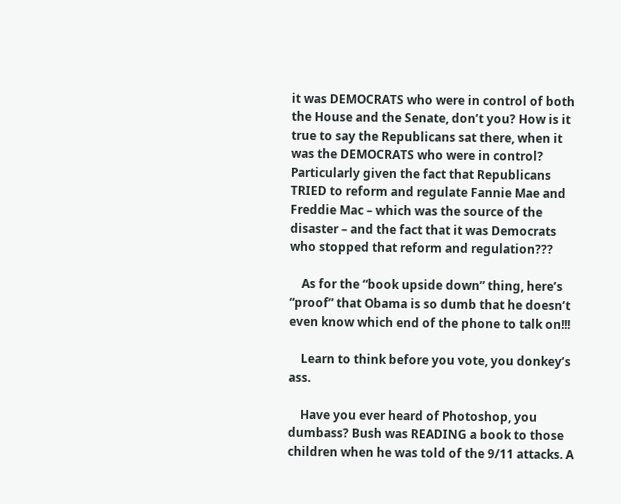it was DEMOCRATS who were in control of both the House and the Senate, don’t you? How is it true to say the Republicans sat there, when it was the DEMOCRATS who were in control? Particularly given the fact that Republicans TRIED to reform and regulate Fannie Mae and Freddie Mac – which was the source of the disaster – and the fact that it was Democrats who stopped that reform and regulation???

    As for the “book upside down” thing, here’s “proof” that Obama is so dumb that he doesn’t even know which end of the phone to talk on!!!

    Learn to think before you vote, you donkey’s ass.

    Have you ever heard of Photoshop, you dumbass? Bush was READING a book to those children when he was told of the 9/11 attacks. A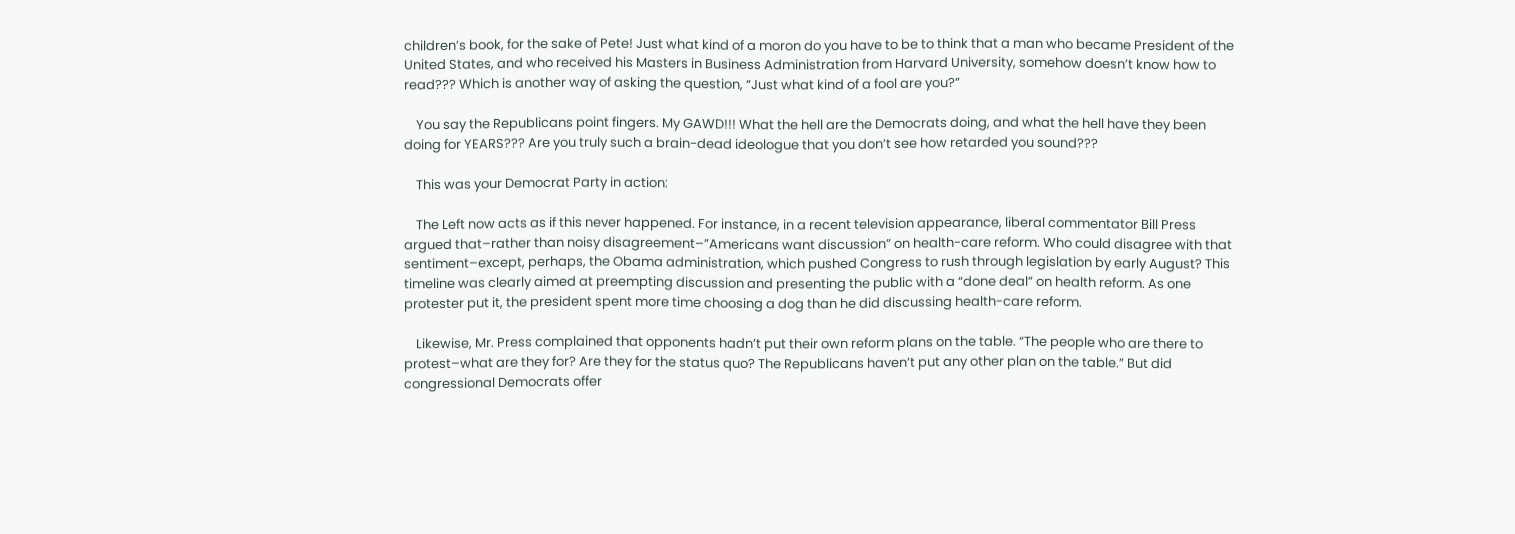children’s book, for the sake of Pete! Just what kind of a moron do you have to be to think that a man who became President of the United States, and who received his Masters in Business Administration from Harvard University, somehow doesn’t know how to read??? Which is another way of asking the question, “Just what kind of a fool are you?”

    You say the Republicans point fingers. My GAWD!!! What the hell are the Democrats doing, and what the hell have they been doing for YEARS??? Are you truly such a brain-dead ideologue that you don’t see how retarded you sound???

    This was your Democrat Party in action:

    The Left now acts as if this never happened. For instance, in a recent television appearance, liberal commentator Bill Press argued that–rather than noisy disagreement–”Americans want discussion” on health-care reform. Who could disagree with that sentiment–except, perhaps, the Obama administration, which pushed Congress to rush through legislation by early August? This timeline was clearly aimed at preempting discussion and presenting the public with a “done deal” on health reform. As one protester put it, the president spent more time choosing a dog than he did discussing health-care reform.

    Likewise, Mr. Press complained that opponents hadn’t put their own reform plans on the table. “The people who are there to protest–what are they for? Are they for the status quo? The Republicans haven’t put any other plan on the table.” But did congressional Democrats offer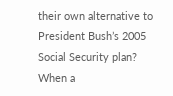their own alternative to President Bush’s 2005 Social Security plan? When a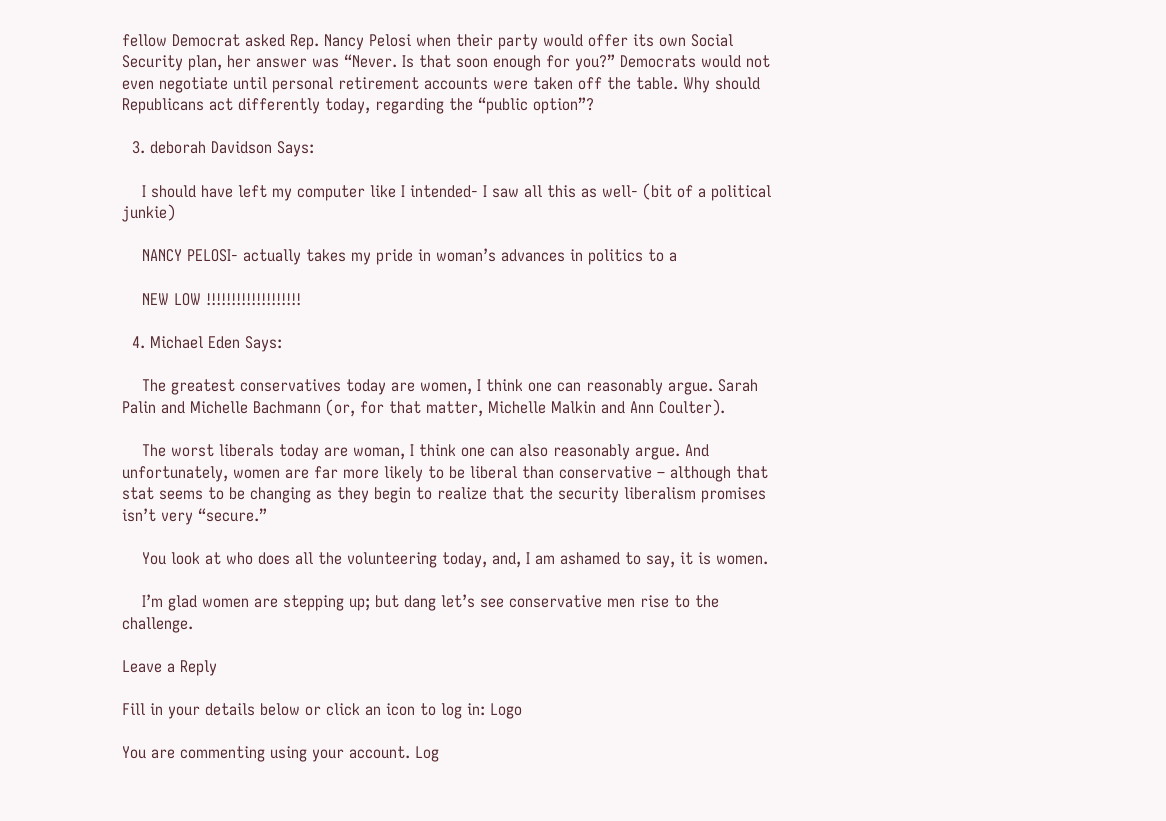fellow Democrat asked Rep. Nancy Pelosi when their party would offer its own Social Security plan, her answer was “Never. Is that soon enough for you?” Democrats would not even negotiate until personal retirement accounts were taken off the table. Why should Republicans act differently today, regarding the “public option”?

  3. deborah Davidson Says:

    I should have left my computer like I intended- I saw all this as well- (bit of a political junkie)

    NANCY PELOSI- actually takes my pride in woman’s advances in politics to a

    NEW LOW !!!!!!!!!!!!!!!!!!!

  4. Michael Eden Says:

    The greatest conservatives today are women, I think one can reasonably argue. Sarah Palin and Michelle Bachmann (or, for that matter, Michelle Malkin and Ann Coulter).

    The worst liberals today are woman, I think one can also reasonably argue. And unfortunately, women are far more likely to be liberal than conservative – although that stat seems to be changing as they begin to realize that the security liberalism promises isn’t very “secure.”

    You look at who does all the volunteering today, and, I am ashamed to say, it is women.

    I’m glad women are stepping up; but dang let’s see conservative men rise to the challenge.

Leave a Reply

Fill in your details below or click an icon to log in: Logo

You are commenting using your account. Log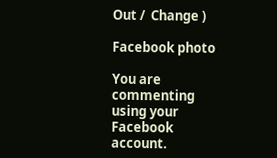Out /  Change )

Facebook photo

You are commenting using your Facebook account.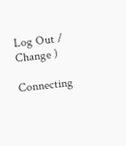Log Out /  Change )

Connecting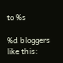to %s

%d bloggers like this: